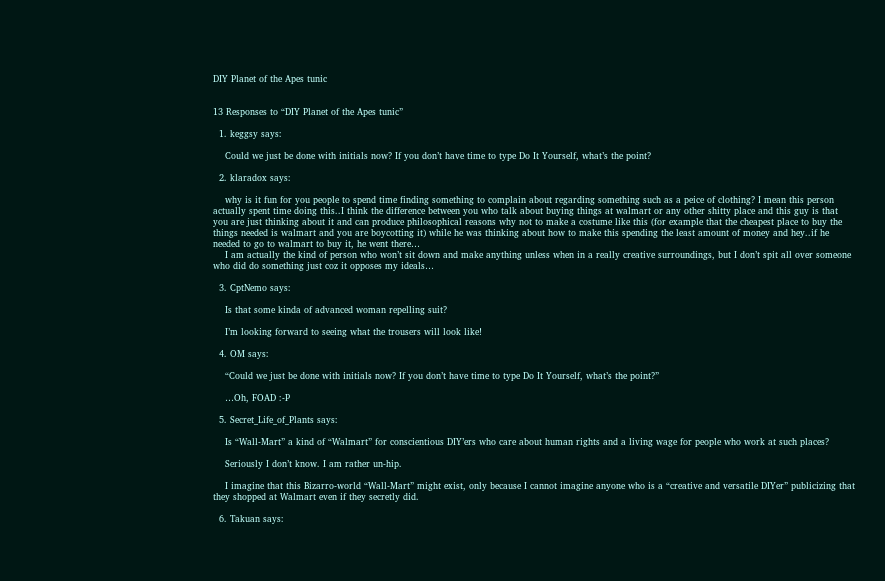DIY Planet of the Apes tunic


13 Responses to “DIY Planet of the Apes tunic”

  1. keggsy says:

    Could we just be done with initials now? If you don’t have time to type Do It Yourself, what’s the point?

  2. klaradox says:

    why is it fun for you people to spend time finding something to complain about regarding something such as a peice of clothing? I mean this person actually spent time doing this..I think the difference between you who talk about buying things at walmart or any other shitty place and this guy is that you are just thinking about it and can produce philosophical reasons why not to make a costume like this (for example that the cheapest place to buy the things needed is walmart and you are boycotting it) while he was thinking about how to make this spending the least amount of money and hey..if he needed to go to walmart to buy it, he went there…
    I am actually the kind of person who won’t sit down and make anything unless when in a really creative surroundings, but I don’t spit all over someone who did do something just coz it opposes my ideals…

  3. CptNemo says:

    Is that some kinda of advanced woman repelling suit?

    I’m looking forward to seeing what the trousers will look like!

  4. OM says:

    “Could we just be done with initials now? If you don’t have time to type Do It Yourself, what’s the point?”

    …Oh, FOAD :-P

  5. Secret_Life_of_Plants says:

    Is “Wall-Mart” a kind of “Walmart” for conscientious DIY’ers who care about human rights and a living wage for people who work at such places?

    Seriously I don’t know. I am rather un-hip.

    I imagine that this Bizarro-world “Wall-Mart” might exist, only because I cannot imagine anyone who is a “creative and versatile DIYer” publicizing that they shopped at Walmart even if they secretly did.

  6. Takuan says: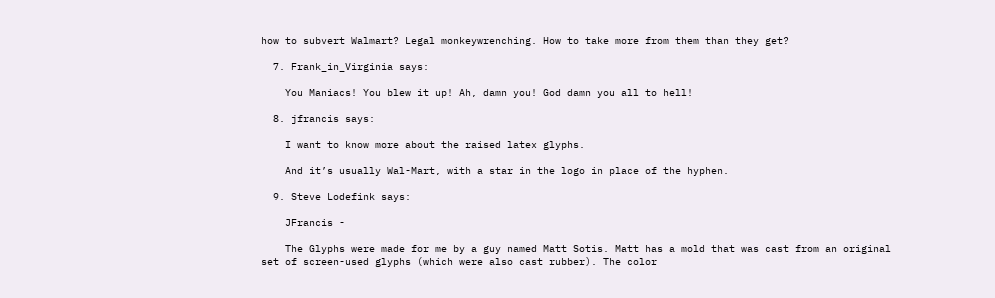how to subvert Walmart? Legal monkeywrenching. How to take more from them than they get?

  7. Frank_in_Virginia says:

    You Maniacs! You blew it up! Ah, damn you! God damn you all to hell!

  8. jfrancis says:

    I want to know more about the raised latex glyphs.

    And it’s usually Wal-Mart, with a star in the logo in place of the hyphen.

  9. Steve Lodefink says:

    JFrancis -

    The Glyphs were made for me by a guy named Matt Sotis. Matt has a mold that was cast from an original set of screen-used glyphs (which were also cast rubber). The color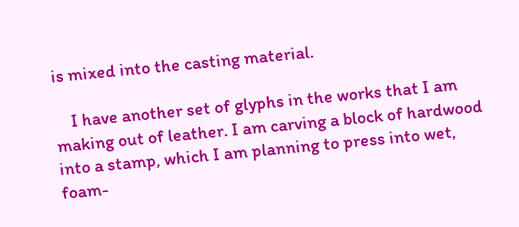is mixed into the casting material.

    I have another set of glyphs in the works that I am making out of leather. I am carving a block of hardwood into a stamp, which I am planning to press into wet, foam-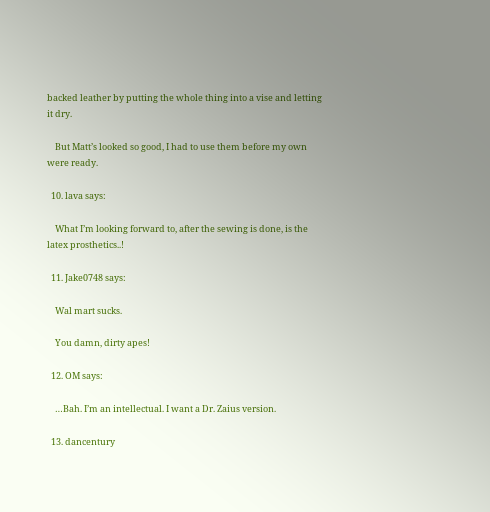backed leather by putting the whole thing into a vise and letting it dry.

    But Matt’s looked so good, I had to use them before my own were ready.

  10. lava says:

    What I’m looking forward to, after the sewing is done, is the latex prosthetics..!

  11. Jake0748 says:

    Wal mart sucks.

    You damn, dirty apes!

  12. OM says:

    …Bah. I’m an intellectual. I want a Dr. Zaius version.

  13. dancentury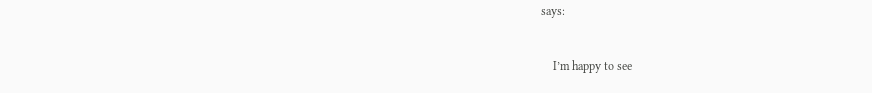says:


    I’m happy to see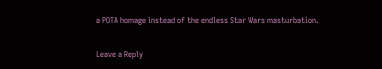a POTA homage instead of the endless Star Wars masturbation.

Leave a Reply